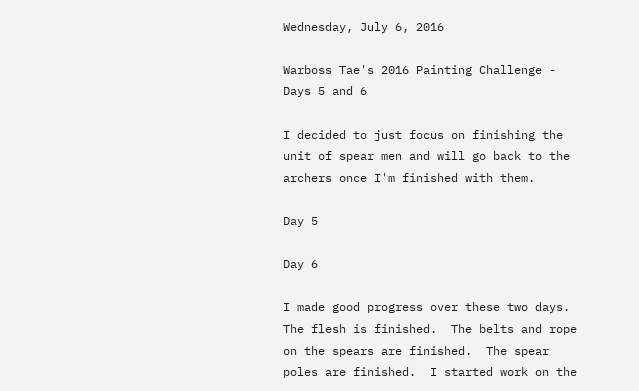Wednesday, July 6, 2016

Warboss Tae's 2016 Painting Challenge - Days 5 and 6

I decided to just focus on finishing the unit of spear men and will go back to the archers once I'm finished with them.

Day 5

Day 6

I made good progress over these two days.  The flesh is finished.  The belts and rope on the spears are finished.  The spear poles are finished.  I started work on the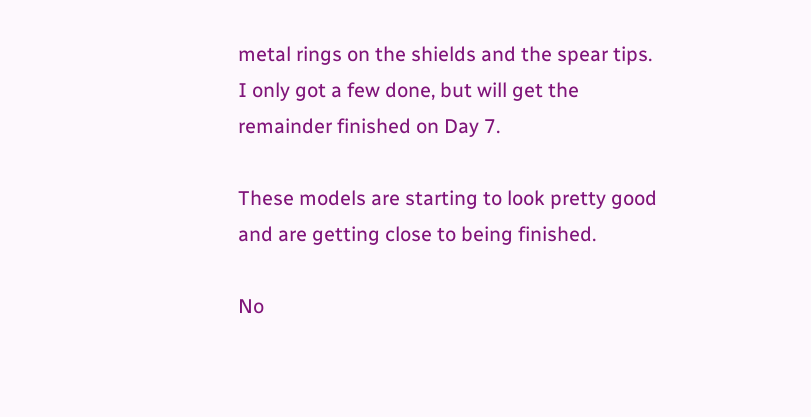metal rings on the shields and the spear tips.  I only got a few done, but will get the remainder finished on Day 7.

These models are starting to look pretty good and are getting close to being finished.

No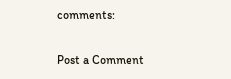comments:

Post a Comment